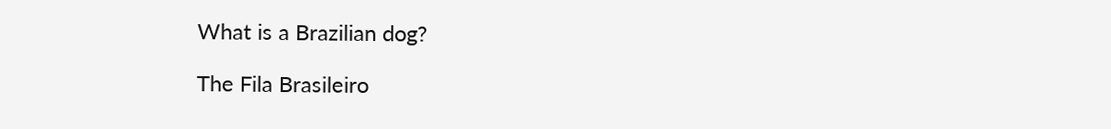What is a Brazilian dog?

The Fila Brasileiro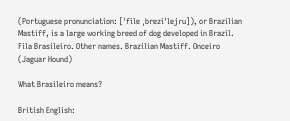(Portuguese pronunciation: [ˈfilɐ ˌbrɐziˈlejɾu]), or Brazilian Mastiff, is a large working breed of dog developed in Brazil. Fila Brasileiro. Other names. Brazilian Mastiff. Onceiro (Jaguar Hound)

What Brasileiro means?

British English: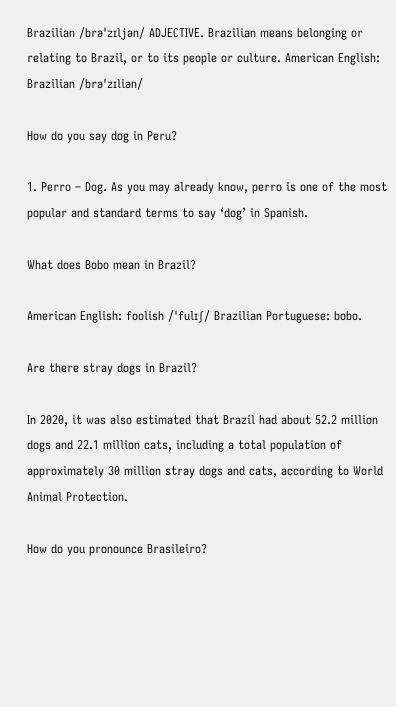Brazilian /brəˈzɪljən/ ADJECTIVE. Brazilian means belonging or relating to Brazil, or to its people or culture. American English: Brazilian /brəˈzɪliən/

How do you say dog in Peru?

1. Perro – Dog. As you may already know, perro is one of the most popular and standard terms to say ‘dog’ in Spanish.

What does Bobo mean in Brazil?

American English: foolish /ˈfulɪʃ/ Brazilian Portuguese: bobo.

Are there stray dogs in Brazil?

In 2020, it was also estimated that Brazil had about 52.2 million dogs and 22.1 million cats, including a total population of approximately 30 million stray dogs and cats, according to World Animal Protection.

How do you pronounce Brasileiro?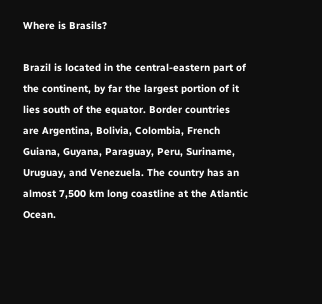Where is Brasils?

Brazil is located in the central-eastern part of the continent, by far the largest portion of it lies south of the equator. Border countries are Argentina, Bolivia, Colombia, French Guiana, Guyana, Paraguay, Peru, Suriname, Uruguay, and Venezuela. The country has an almost 7,500 km long coastline at the Atlantic Ocean.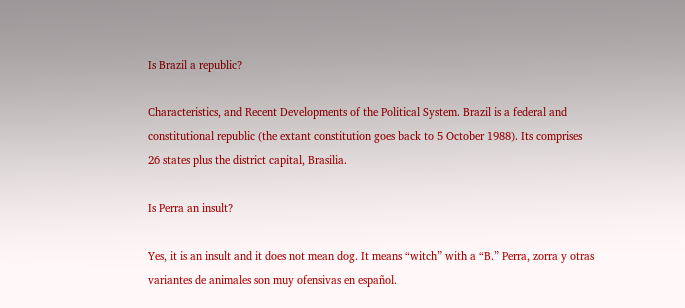Is Brazil a republic?

Characteristics, and Recent Developments of the Political System. Brazil is a federal and constitutional republic (the extant constitution goes back to 5 October 1988). Its comprises 26 states plus the district capital, Brasilia.

Is Perra an insult?

Yes, it is an insult and it does not mean dog. It means “witch” with a “B.” Perra, zorra y otras variantes de animales son muy ofensivas en español.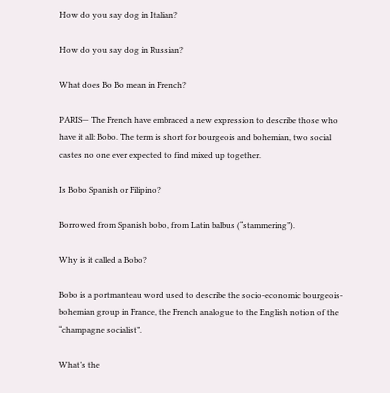How do you say dog in Italian?

How do you say dog in Russian?

What does Bo Bo mean in French?

PARIS— The French have embraced a new expression to describe those who have it all: Bobo. The term is short for bourgeois and bohemian, two social castes no one ever expected to find mixed up together.

Is Bobo Spanish or Filipino?

Borrowed from Spanish bobo, from Latin balbus (“stammering”).

Why is it called a Bobo?

Bobo is a portmanteau word used to describe the socio-economic bourgeois-bohemian group in France, the French analogue to the English notion of the “champagne socialist”.

What’s the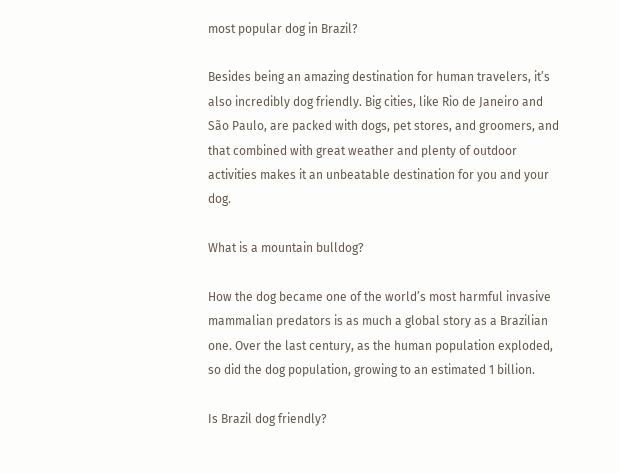most popular dog in Brazil?

Besides being an amazing destination for human travelers, it’s also incredibly dog friendly. Big cities, like Rio de Janeiro and São Paulo, are packed with dogs, pet stores, and groomers, and that combined with great weather and plenty of outdoor activities makes it an unbeatable destination for you and your dog.

What is a mountain bulldog?

How the dog became one of the world’s most harmful invasive mammalian predators is as much a global story as a Brazilian one. Over the last century, as the human population exploded, so did the dog population, growing to an estimated 1 billion.

Is Brazil dog friendly?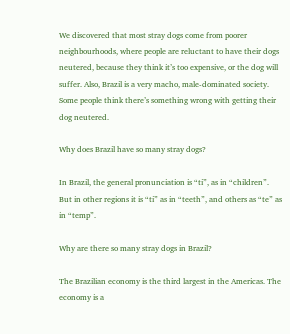We discovered that most stray dogs come from poorer neighbourhoods, where people are reluctant to have their dogs neutered, because they think it’s too expensive, or the dog will suffer. Also, Brazil is a very macho, male-dominated society. Some people think there’s something wrong with getting their dog neutered.

Why does Brazil have so many stray dogs?

In Brazil, the general pronunciation is “ti”, as in “children”. But in other regions it is “ti” as in “teeth”, and others as “te” as in “temp”.

Why are there so many stray dogs in Brazil?

The Brazilian economy is the third largest in the Americas. The economy is a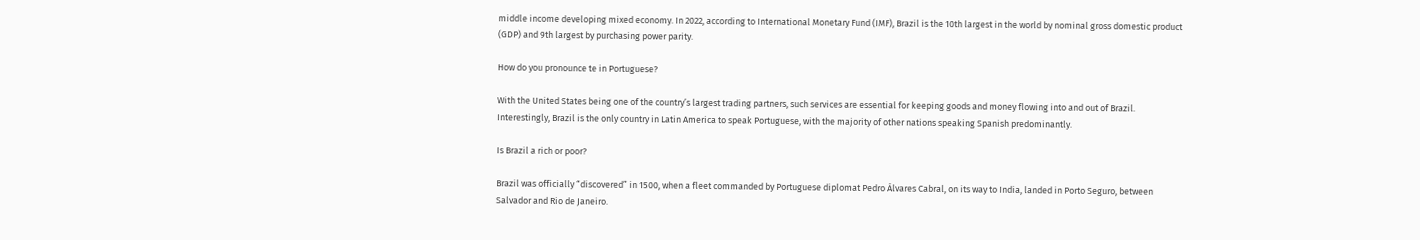middle income developing mixed economy. In 2022, according to International Monetary Fund (IMF), Brazil is the 10th largest in the world by nominal gross domestic product (GDP) and 9th largest by purchasing power parity.

How do you pronounce te in Portuguese?

With the United States being one of the country’s largest trading partners, such services are essential for keeping goods and money flowing into and out of Brazil. Interestingly, Brazil is the only country in Latin America to speak Portuguese, with the majority of other nations speaking Spanish predominantly.

Is Brazil a rich or poor?

Brazil was officially “discovered” in 1500, when a fleet commanded by Portuguese diplomat Pedro Álvares Cabral, on its way to India, landed in Porto Seguro, between Salvador and Rio de Janeiro.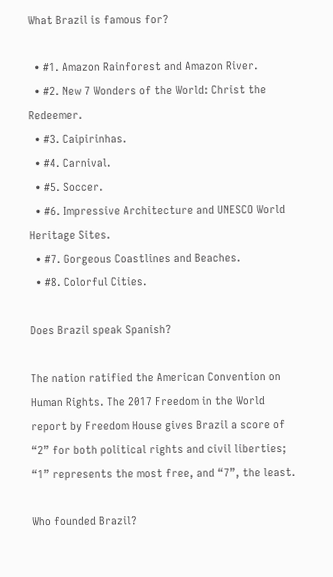What Brazil is famous for?

  • #1. Amazon Rainforest and Amazon River.
  • #2. New 7 Wonders of the World: Christ the Redeemer.
  • #3. Caipirinhas.
  • #4. Carnival.
  • #5. Soccer.
  • #6. Impressive Architecture and UNESCO World Heritage Sites.
  • #7. Gorgeous Coastlines and Beaches.
  • #8. Colorful Cities.

Does Brazil speak Spanish?

The nation ratified the American Convention on Human Rights. The 2017 Freedom in the World report by Freedom House gives Brazil a score of “2” for both political rights and civil liberties; “1” represents the most free, and “7”, the least.

Who founded Brazil?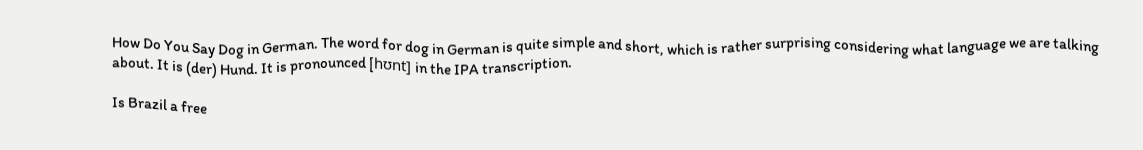How Do You Say Dog in German. The word for dog in German is quite simple and short, which is rather surprising considering what language we are talking about. It is (der) Hund. It is pronounced [hʊnt] in the IPA transcription.

Is Brazil a free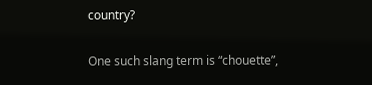country?

One such slang term is “chouette”,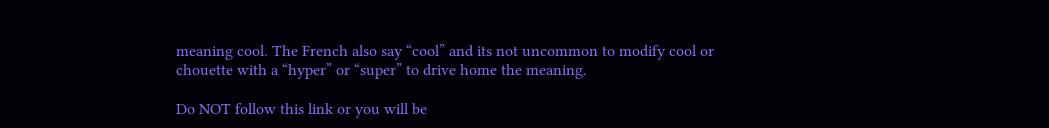meaning cool. The French also say “cool” and its not uncommon to modify cool or chouette with a “hyper” or “super” to drive home the meaning.

Do NOT follow this link or you will be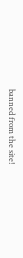banned from the site!